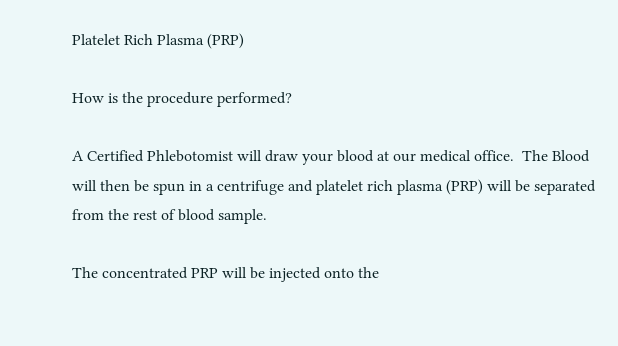Platelet Rich Plasma (PRP)

How is the procedure performed?

A Certified Phlebotomist will draw your blood at our medical office.  The Blood will then be spun in a centrifuge and platelet rich plasma (PRP) will be separated from the rest of blood sample.

The concentrated PRP will be injected onto the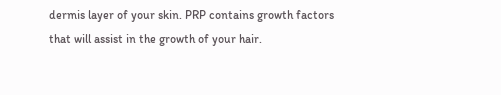dermis layer of your skin. PRP contains growth factors that will assist in the growth of your hair.